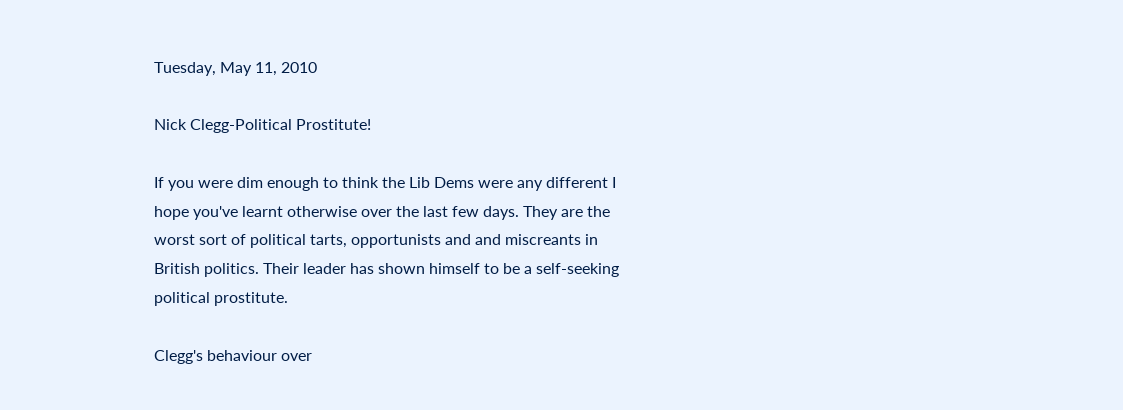Tuesday, May 11, 2010

Nick Clegg-Political Prostitute!

If you were dim enough to think the Lib Dems were any different I hope you've learnt otherwise over the last few days. They are the worst sort of political tarts, opportunists and and miscreants in British politics. Their leader has shown himself to be a self-seeking political prostitute.

Clegg's behaviour over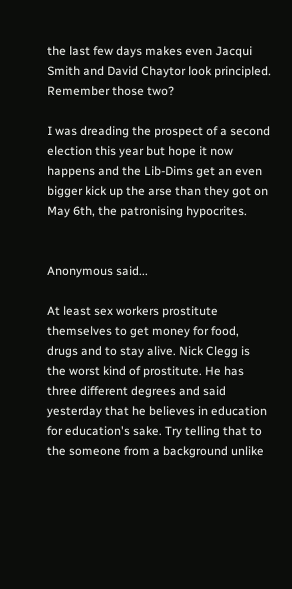the last few days makes even Jacqui Smith and David Chaytor look principled. Remember those two?

I was dreading the prospect of a second election this year but hope it now happens and the Lib-Dims get an even bigger kick up the arse than they got on May 6th, the patronising hypocrites.


Anonymous said...

At least sex workers prostitute themselves to get money for food, drugs and to stay alive. Nick Clegg is the worst kind of prostitute. He has three different degrees and said yesterday that he believes in education for education's sake. Try telling that to the someone from a background unlike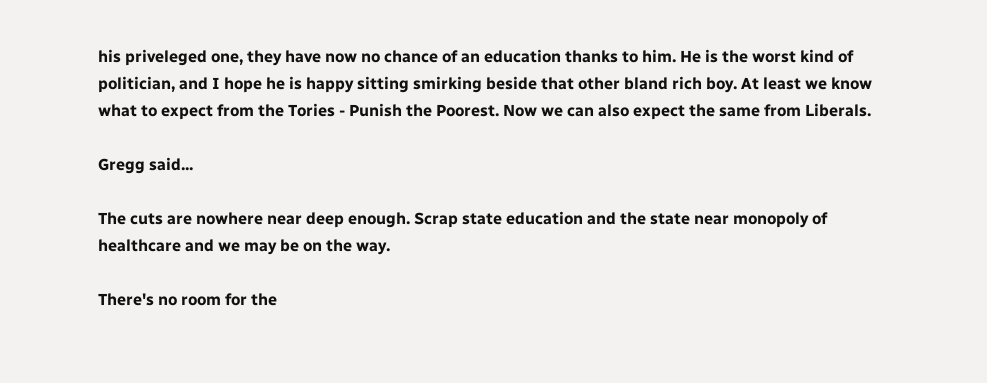his priveleged one, they have now no chance of an education thanks to him. He is the worst kind of politician, and I hope he is happy sitting smirking beside that other bland rich boy. At least we know what to expect from the Tories - Punish the Poorest. Now we can also expect the same from Liberals.

Gregg said...

The cuts are nowhere near deep enough. Scrap state education and the state near monopoly of healthcare and we may be on the way.

There's no room for the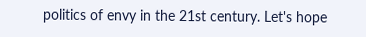politics of envy in the 21st century. Let's hope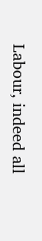Labour, indeed all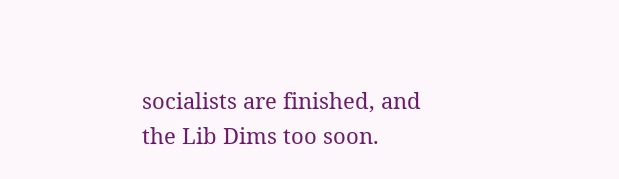socialists are finished, and the Lib Dims too soon.